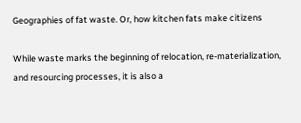Geographies of fat waste. Or, how kitchen fats make citizens

While waste marks the beginning of relocation, re-materialization, and resourcing processes, it is also a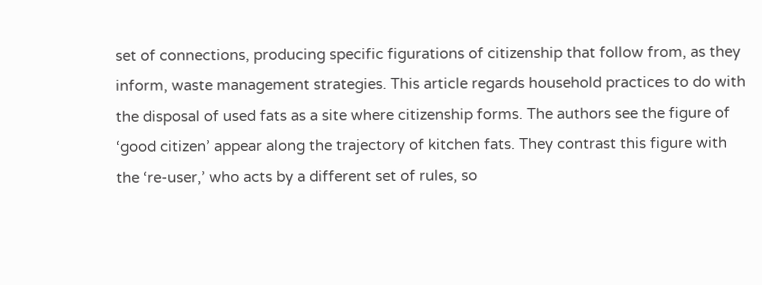set of connections, producing specific figurations of citizenship that follow from, as they inform, waste management strategies. This article regards household practices to do with the disposal of used fats as a site where citizenship forms. The authors see the figure of ‘good citizen’ appear along the trajectory of kitchen fats. They contrast this figure with the ‘re-user,’ who acts by a different set of rules, so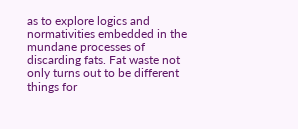as to explore logics and normativities embedded in the mundane processes of discarding fats. Fat waste not only turns out to be different things for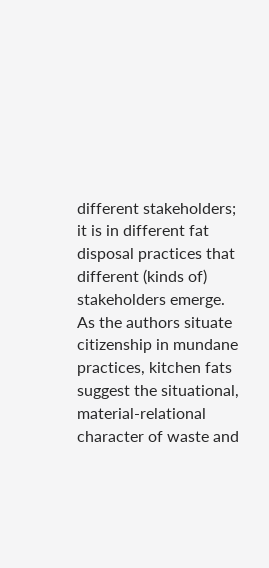different stakeholders; it is in different fat disposal practices that different (kinds of) stakeholders emerge. As the authors situate citizenship in mundane practices, kitchen fats suggest the situational, material-relational character of waste and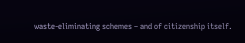waste-eliminating schemes – and of citizenship itself.